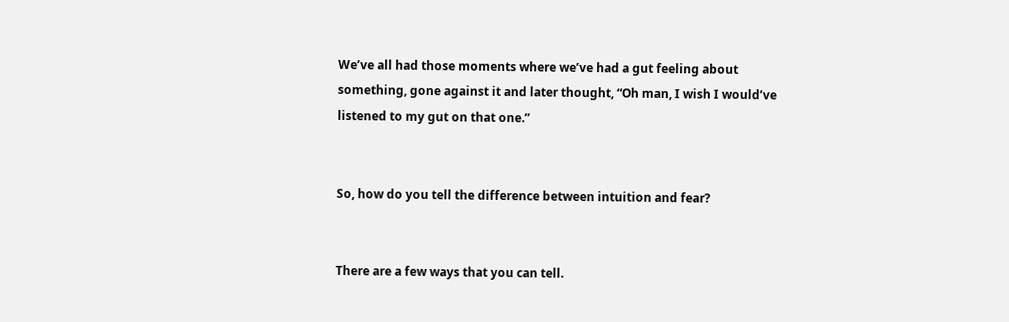We’ve all had those moments where we’ve had a gut feeling about something, gone against it and later thought, “Oh man, I wish I would’ve listened to my gut on that one.”


So, how do you tell the difference between intuition and fear?


There are a few ways that you can tell.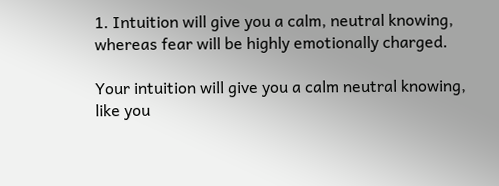1. Intuition will give you a calm, neutral knowing, whereas fear will be highly emotionally charged.

Your intuition will give you a calm neutral knowing, like you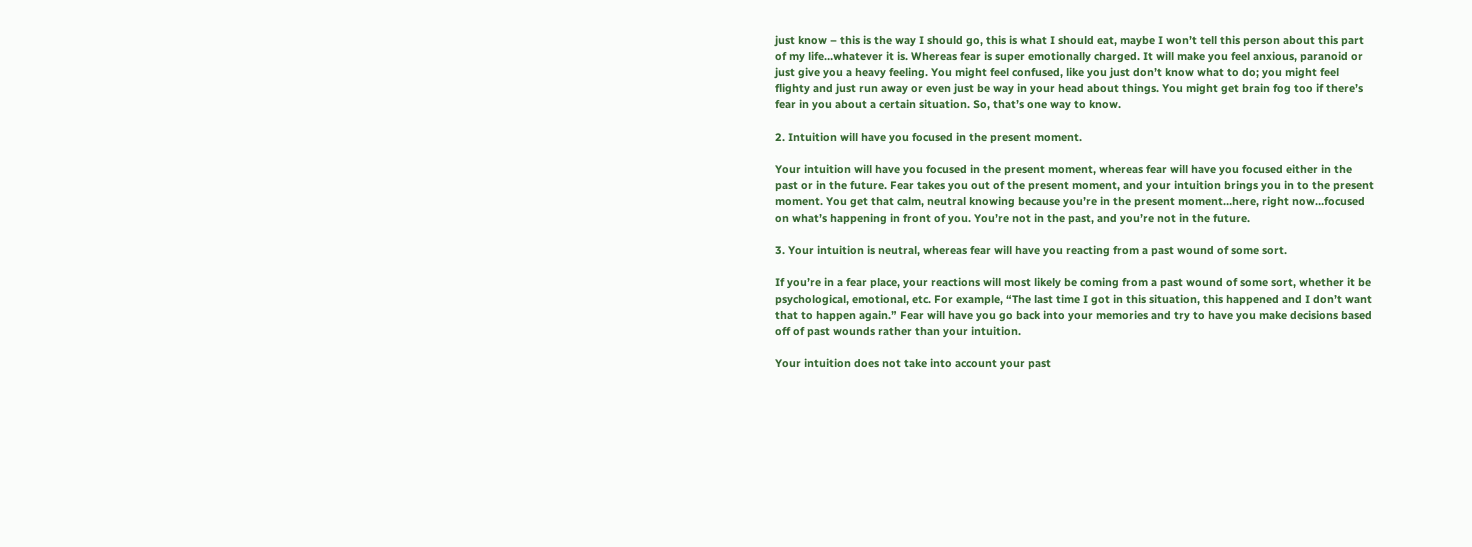just know – this is the way I should go, this is what I should eat, maybe I won’t tell this person about this part of my life…whatever it is. Whereas fear is super emotionally charged. It will make you feel anxious, paranoid or just give you a heavy feeling. You might feel confused, like you just don’t know what to do; you might feel flighty and just run away or even just be way in your head about things. You might get brain fog too if there’s fear in you about a certain situation. So, that’s one way to know.

2. Intuition will have you focused in the present moment.

Your intuition will have you focused in the present moment, whereas fear will have you focused either in the past or in the future. Fear takes you out of the present moment, and your intuition brings you in to the present moment. You get that calm, neutral knowing because you’re in the present moment…here, right now…focused on what’s happening in front of you. You’re not in the past, and you’re not in the future.

3. Your intuition is neutral, whereas fear will have you reacting from a past wound of some sort.

If you’re in a fear place, your reactions will most likely be coming from a past wound of some sort, whether it be psychological, emotional, etc. For example, “The last time I got in this situation, this happened and I don’t want that to happen again.” Fear will have you go back into your memories and try to have you make decisions based off of past wounds rather than your intuition.

Your intuition does not take into account your past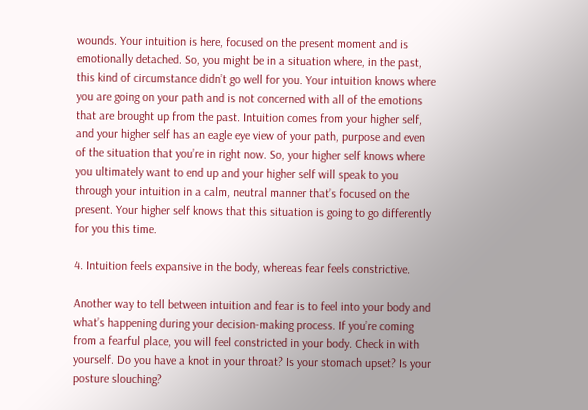wounds. Your intuition is here, focused on the present moment and is emotionally detached. So, you might be in a situation where, in the past, this kind of circumstance didn’t go well for you. Your intuition knows where you are going on your path and is not concerned with all of the emotions that are brought up from the past. Intuition comes from your higher self, and your higher self has an eagle eye view of your path, purpose and even of the situation that you’re in right now. So, your higher self knows where you ultimately want to end up and your higher self will speak to you through your intuition in a calm, neutral manner that’s focused on the present. Your higher self knows that this situation is going to go differently for you this time.

4. Intuition feels expansive in the body, whereas fear feels constrictive.

Another way to tell between intuition and fear is to feel into your body and what’s happening during your decision-making process. If you’re coming from a fearful place, you will feel constricted in your body. Check in with yourself. Do you have a knot in your throat? Is your stomach upset? Is your posture slouching?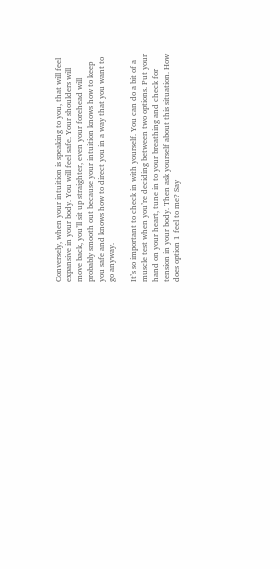Conversely, when your intuition is speaking to you, that will feel expansive in your body. You will feel safe. Your shoulders will move back, you’ll sit up straighter, even your forehead will probably smooth out because your intuition knows how to keep you safe and knows how to direct you in a way that you want to go anyway.

It’s so important to check in with yourself. You can do a bit of a muscle test when you’re deciding between two options. Put your hand on your heart, tune in to your breathing and check for tension in your body. Then ask yourself about this situation. How does option 1 feel to me? Say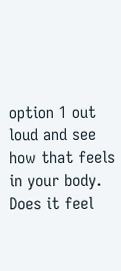option 1 out loud and see how that feels in your body. Does it feel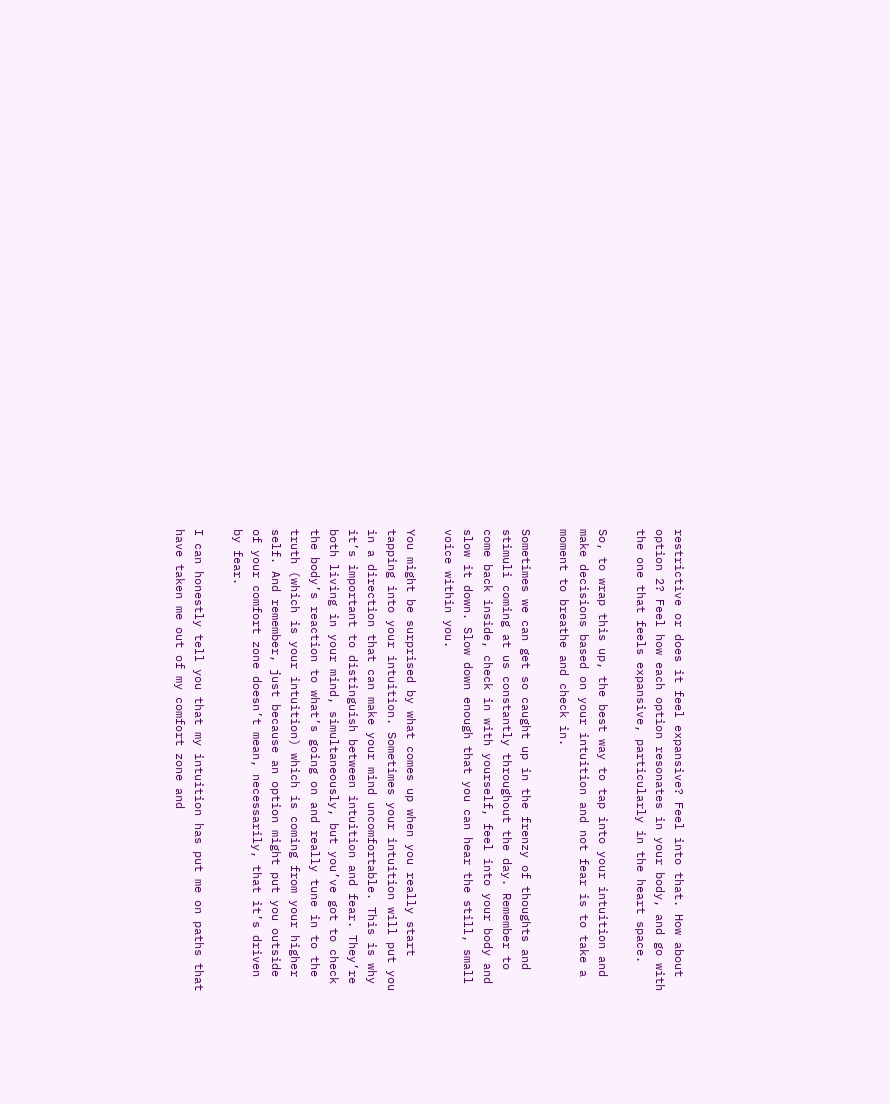restrictive or does it feel expansive? Feel into that. How about option 2? Feel how each option resonates in your body, and go with the one that feels expansive, particularly in the heart space.

So, to wrap this up, the best way to tap into your intuition and make decisions based on your intuition and not fear is to take a moment to breathe and check in.

Sometimes we can get so caught up in the frenzy of thoughts and stimuli coming at us constantly throughout the day. Remember to come back inside, check in with yourself, feel into your body and slow it down. Slow down enough that you can hear the still, small voice within you.

You might be surprised by what comes up when you really start tapping into your intuition. Sometimes your intuition will put you in a direction that can make your mind uncomfortable. This is why it’s important to distinguish between intuition and fear. They’re both living in your mind, simultaneously, but you’ve got to check the body’s reaction to what’s going on and really tune in to the truth (which is your intuition) which is coming from your higher self. And remember, just because an option might put you outside of your comfort zone doesn’t mean, necessarily, that it’s driven by fear.

I can honestly tell you that my intuition has put me on paths that have taken me out of my comfort zone and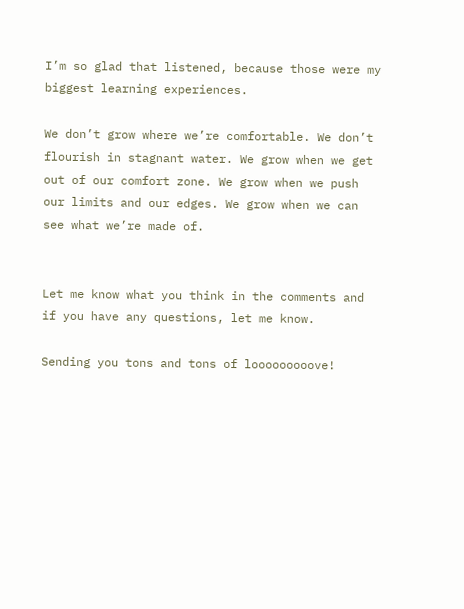I’m so glad that listened, because those were my biggest learning experiences.

We don’t grow where we’re comfortable. We don’t flourish in stagnant water. We grow when we get out of our comfort zone. We grow when we push our limits and our edges. We grow when we can see what we’re made of.


Let me know what you think in the comments and if you have any questions, let me know.

Sending you tons and tons of looooooooove!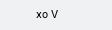xo V